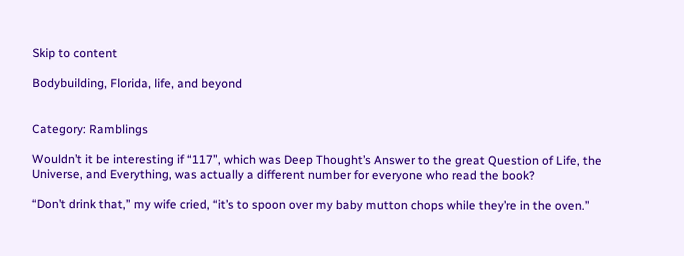Skip to content

Bodybuilding, Florida, life, and beyond


Category: Ramblings

Wouldn’t it be interesting if “117”, which was Deep Thought’s Answer to the great Question of Life, the Universe, and Everything, was actually a different number for everyone who read the book?

“Don’t drink that,” my wife cried, “it’s to spoon over my baby mutton chops while they’re in the oven.”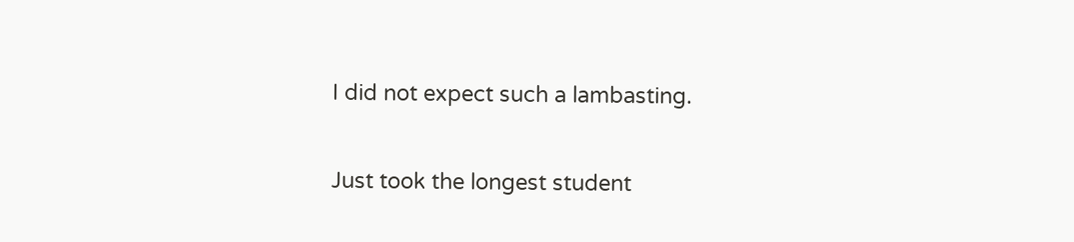I did not expect such a lambasting.

Just took the longest student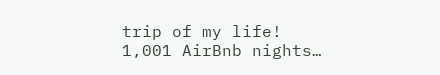trip of my life! 1,001 AirBnb nights…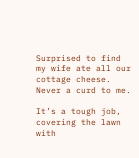Surprised to find my wife ate all our cottage cheese. Never a curd to me.

It’s a tough job, covering the lawn with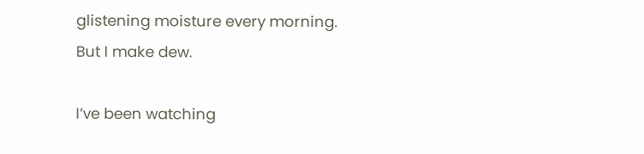glistening moisture every morning. But I make dew.

I’ve been watching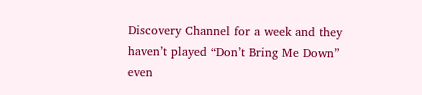Discovery Channel for a week and they haven’t played “Don’t Bring Me Down” even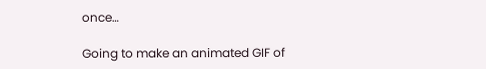once…

Going to make an animated GIF of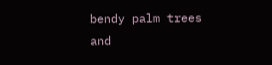bendy palm trees and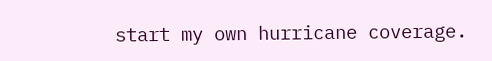start my own hurricane coverage.